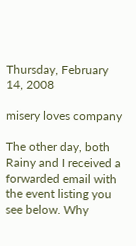Thursday, February 14, 2008

misery loves company

The other day, both Rainy and I received a forwarded email with the event listing you see below. Why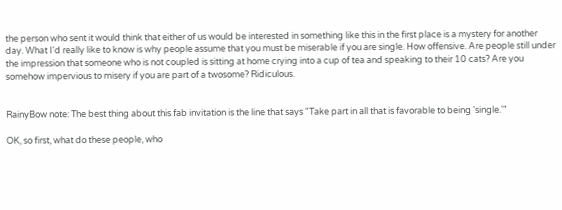the person who sent it would think that either of us would be interested in something like this in the first place is a mystery for another day. What I'd really like to know is why people assume that you must be miserable if you are single. How offensive. Are people still under the impression that someone who is not coupled is sitting at home crying into a cup of tea and speaking to their 10 cats? Are you somehow impervious to misery if you are part of a twosome? Ridiculous.


RainyBow note: The best thing about this fab invitation is the line that says "Take part in all that is favorable to being 'single.'"

OK, so first, what do these people, who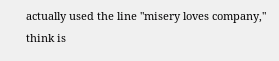actually used the line "misery loves company," think is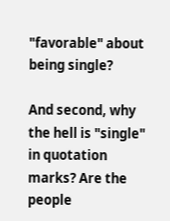"favorable" about being single?

And second, why the hell is "single" in quotation marks? Are the people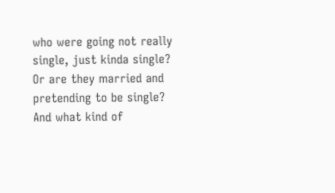who were going not really single, just kinda single? Or are they married and pretending to be single? And what kind of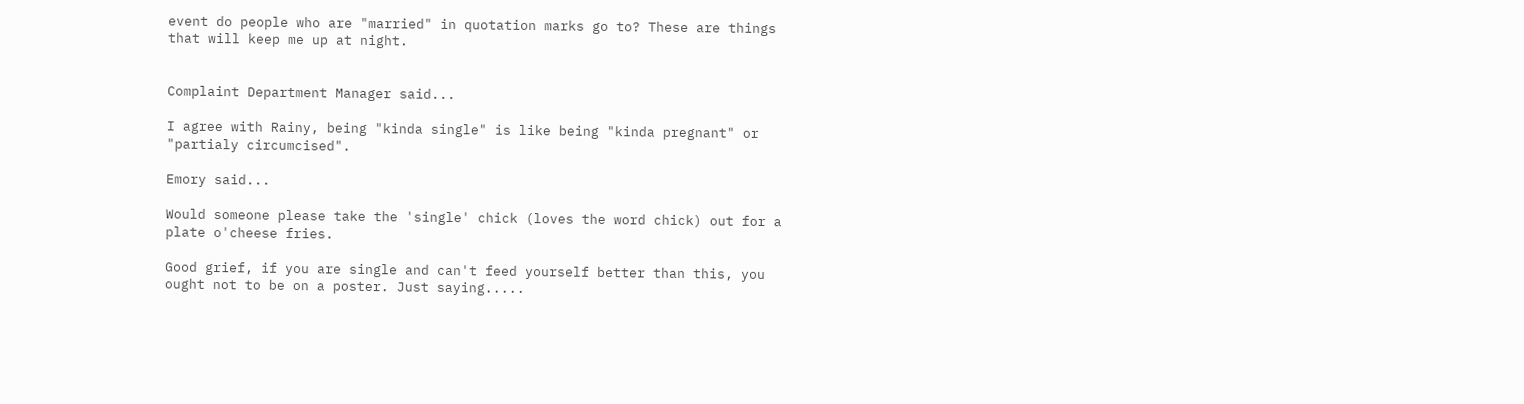event do people who are "married" in quotation marks go to? These are things that will keep me up at night.


Complaint Department Manager said...

I agree with Rainy, being "kinda single" is like being "kinda pregnant" or "partialy circumcised".

Emory said...

Would someone please take the 'single' chick (loves the word chick) out for a plate o'cheese fries.

Good grief, if you are single and can't feed yourself better than this, you ought not to be on a poster. Just saying.....